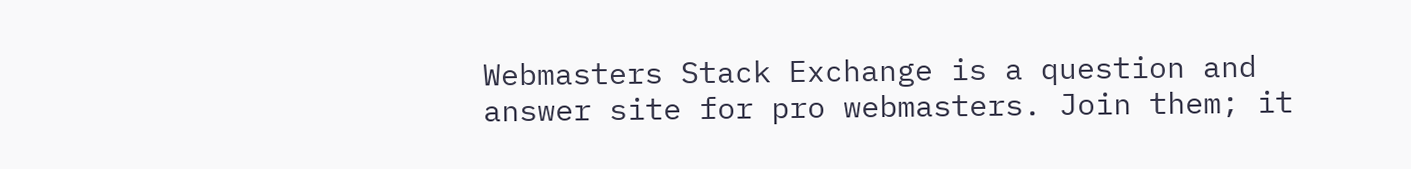Webmasters Stack Exchange is a question and answer site for pro webmasters. Join them; it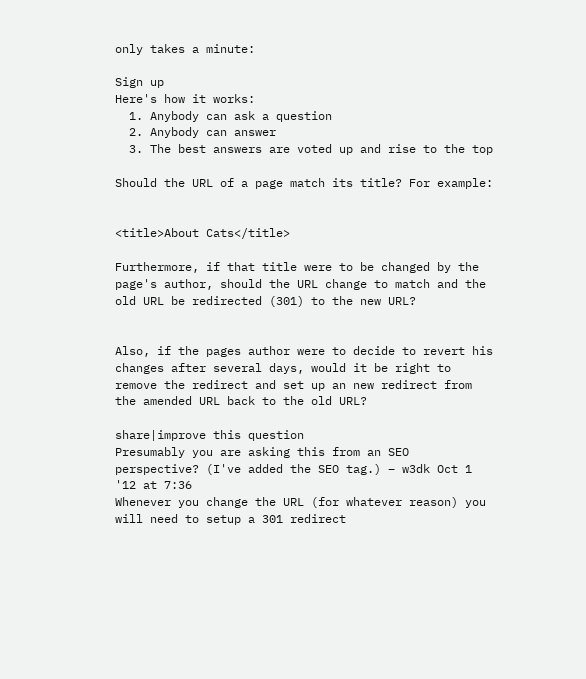only takes a minute:

Sign up
Here's how it works:
  1. Anybody can ask a question
  2. Anybody can answer
  3. The best answers are voted up and rise to the top

Should the URL of a page match its title? For example:


<title>About Cats</title>

Furthermore, if that title were to be changed by the page's author, should the URL change to match and the old URL be redirected (301) to the new URL?


Also, if the pages author were to decide to revert his changes after several days, would it be right to remove the redirect and set up an new redirect from the amended URL back to the old URL?

share|improve this question
Presumably you are asking this from an SEO perspective? (I've added the SEO tag.) – w3dk Oct 1 '12 at 7:36
Whenever you change the URL (for whatever reason) you will need to setup a 301 redirect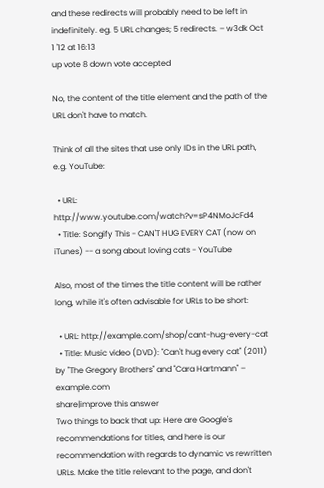and these redirects will probably need to be left in indefinitely. eg. 5 URL changes; 5 redirects. – w3dk Oct 1 '12 at 16:13
up vote 8 down vote accepted

No, the content of the title element and the path of the URL don't have to match.

Think of all the sites that use only IDs in the URL path, e.g. YouTube:

  • URL: http://www.youtube.com/watch?v=sP4NMoJcFd4
  • Title: Songify This - CAN'T HUG EVERY CAT (now on iTunes) -- a song about loving cats - YouTube

Also, most of the times the title content will be rather long, while it's often advisable for URLs to be short:

  • URL: http://example.com/shop/cant-hug-every-cat
  • Title: Music video (DVD): "Can't hug every cat" (2011) by "The Gregory Brothers" and "Cara Hartmann" – example.com
share|improve this answer
Two things to back that up: Here are Google's recommendations for titles, and here is our recommendation with regards to dynamic vs rewritten URLs. Make the title relevant to the page, and don't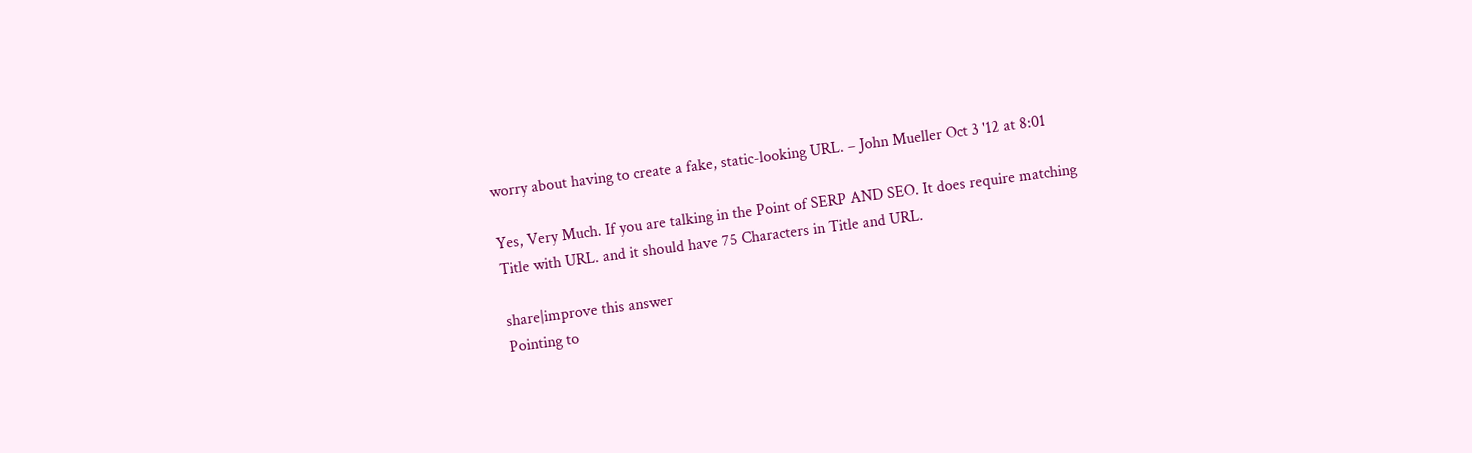worry about having to create a fake, static-looking URL. – John Mueller Oct 3 '12 at 8:01

Yes, Very Much. If you are talking in the Point of SERP AND SEO. It does require matching Title with URL. and it should have 75 Characters in Title and URL.

share|improve this answer
Pointing to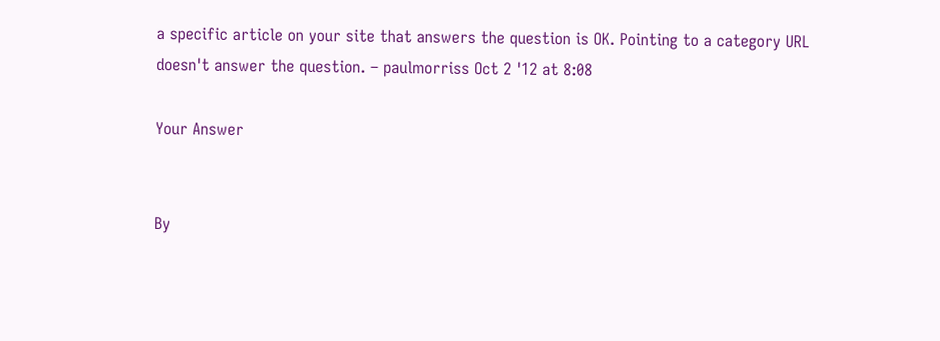a specific article on your site that answers the question is OK. Pointing to a category URL doesn't answer the question. – paulmorriss Oct 2 '12 at 8:08

Your Answer


By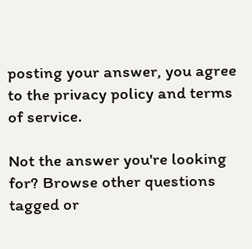posting your answer, you agree to the privacy policy and terms of service.

Not the answer you're looking for? Browse other questions tagged or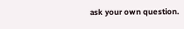ask your own question.